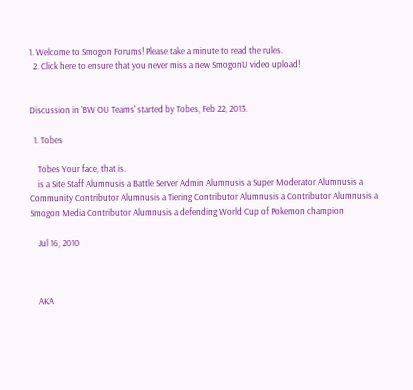1. Welcome to Smogon Forums! Please take a minute to read the rules.
  2. Click here to ensure that you never miss a new SmogonU video upload!


Discussion in 'BW OU Teams' started by Tobes, Feb 22, 2013.

  1. Tobes

    Tobes Your face, that is.
    is a Site Staff Alumnusis a Battle Server Admin Alumnusis a Super Moderator Alumnusis a Community Contributor Alumnusis a Tiering Contributor Alumnusis a Contributor Alumnusis a Smogon Media Contributor Alumnusis a defending World Cup of Pokemon champion

    Jul 16, 2010



    AKA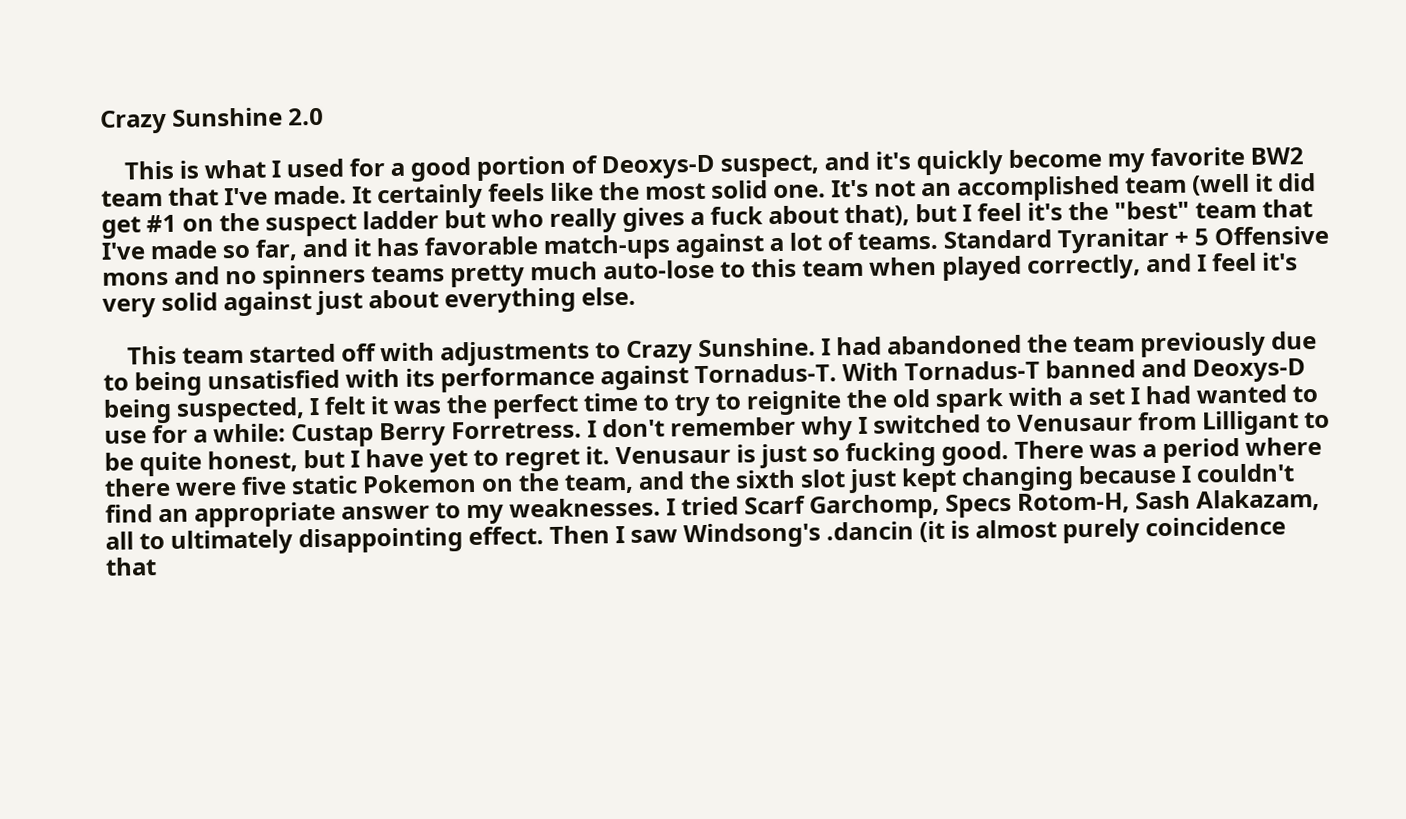Crazy Sunshine 2.0

    This is what I used for a good portion of Deoxys-D suspect, and it's quickly become my favorite BW2 team that I've made. It certainly feels like the most solid one. It's not an accomplished team (well it did get #1 on the suspect ladder but who really gives a fuck about that), but I feel it's the "best" team that I've made so far, and it has favorable match-ups against a lot of teams. Standard Tyranitar + 5 Offensive mons and no spinners teams pretty much auto-lose to this team when played correctly, and I feel it's very solid against just about everything else.

    This team started off with adjustments to Crazy Sunshine. I had abandoned the team previously due to being unsatisfied with its performance against Tornadus-T. With Tornadus-T banned and Deoxys-D being suspected, I felt it was the perfect time to try to reignite the old spark with a set I had wanted to use for a while: Custap Berry Forretress. I don't remember why I switched to Venusaur from Lilligant to be quite honest, but I have yet to regret it. Venusaur is just so fucking good. There was a period where there were five static Pokemon on the team, and the sixth slot just kept changing because I couldn't find an appropriate answer to my weaknesses. I tried Scarf Garchomp, Specs Rotom-H, Sash Alakazam, all to ultimately disappointing effect. Then I saw Windsong's .dancin (it is almost purely coincidence that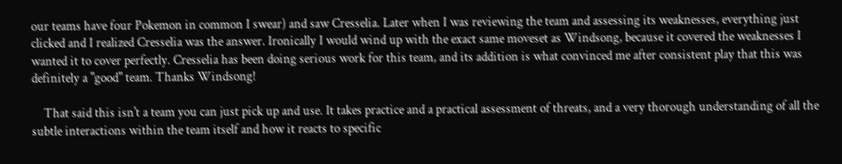our teams have four Pokemon in common I swear) and saw Cresselia. Later when I was reviewing the team and assessing its weaknesses, everything just clicked and I realized Cresselia was the answer. Ironically I would wind up with the exact same moveset as Windsong, because it covered the weaknesses I wanted it to cover perfectly. Cresselia has been doing serious work for this team, and its addition is what convinced me after consistent play that this was definitely a "good" team. Thanks Windsong!

    That said this isn't a team you can just pick up and use. It takes practice and a practical assessment of threats, and a very thorough understanding of all the subtle interactions within the team itself and how it reacts to specific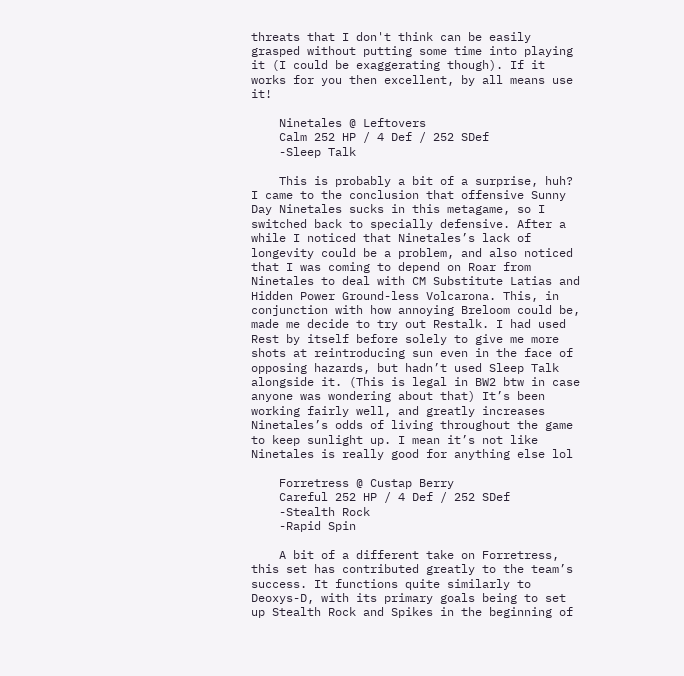threats that I don't think can be easily grasped without putting some time into playing it (I could be exaggerating though). If it works for you then excellent, by all means use it!

    Ninetales @ Leftovers
    Calm 252 HP / 4 Def / 252 SDef
    -Sleep Talk

    This is probably a bit of a surprise, huh? I came to the conclusion that offensive Sunny Day Ninetales sucks in this metagame, so I switched back to specially defensive. After a while I noticed that Ninetales’s lack of longevity could be a problem, and also noticed that I was coming to depend on Roar from Ninetales to deal with CM Substitute Latias and Hidden Power Ground-less Volcarona. This, in conjunction with how annoying Breloom could be, made me decide to try out Restalk. I had used Rest by itself before solely to give me more shots at reintroducing sun even in the face of opposing hazards, but hadn’t used Sleep Talk alongside it. (This is legal in BW2 btw in case anyone was wondering about that) It’s been working fairly well, and greatly increases Ninetales’s odds of living throughout the game to keep sunlight up. I mean it’s not like Ninetales is really good for anything else lol

    Forretress @ Custap Berry
    Careful 252 HP / 4 Def / 252 SDef
    -Stealth Rock
    -Rapid Spin

    A bit of a different take on Forretress, this set has contributed greatly to the team’s success. It functions quite similarly to Deoxys-D, with its primary goals being to set up Stealth Rock and Spikes in the beginning of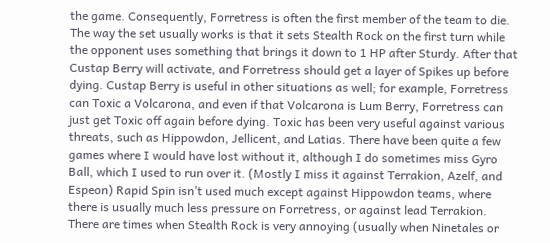the game. Consequently, Forretress is often the first member of the team to die. The way the set usually works is that it sets Stealth Rock on the first turn while the opponent uses something that brings it down to 1 HP after Sturdy. After that Custap Berry will activate, and Forretress should get a layer of Spikes up before dying. Custap Berry is useful in other situations as well; for example, Forretress can Toxic a Volcarona, and even if that Volcarona is Lum Berry, Forretress can just get Toxic off again before dying. Toxic has been very useful against various threats, such as Hippowdon, Jellicent, and Latias. There have been quite a few games where I would have lost without it, although I do sometimes miss Gyro Ball, which I used to run over it. (Mostly I miss it against Terrakion, Azelf, and Espeon) Rapid Spin isn’t used much except against Hippowdon teams, where there is usually much less pressure on Forretress, or against lead Terrakion. There are times when Stealth Rock is very annoying (usually when Ninetales or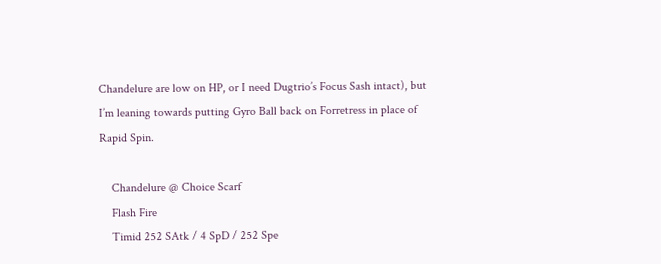Chandelure are low on HP, or I need Dugtrio’s Focus Sash intact), but I’m leaning towards putting Gyro Ball back on Forretress in place of Rapid Spin.

    Chandelure @ Choice Scarf
    Flash Fire
    Timid 252 SAtk / 4 SpD / 252 Spe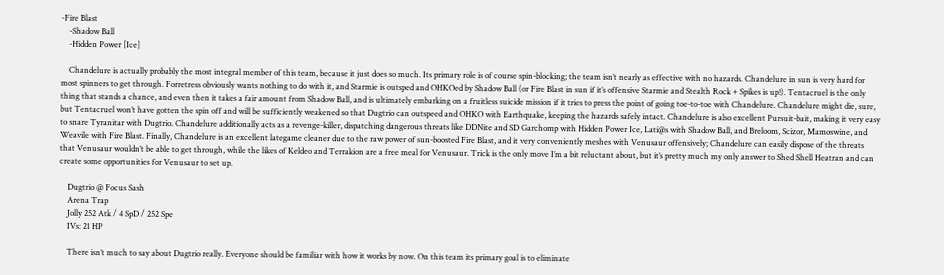-Fire Blast
    -Shadow Ball
    -Hidden Power [Ice]

    Chandelure is actually probably the most integral member of this team, because it just does so much. Its primary role is of course spin-blocking; the team isn’t nearly as effective with no hazards. Chandelure in sun is very hard for most spinners to get through. Forretress obviously wants nothing to do with it, and Starmie is outsped and OHKOed by Shadow Ball (or Fire Blast in sun if it’s offensive Starmie and Stealth Rock + Spikes is up!). Tentacruel is the only thing that stands a chance, and even then it takes a fair amount from Shadow Ball, and is ultimately embarking on a fruitless suicide mission if it tries to press the point of going toe-to-toe with Chandelure. Chandelure might die, sure, but Tentacruel won’t have gotten the spin off and will be sufficiently weakened so that Dugtrio can outspeed and OHKO with Earthquake, keeping the hazards safely intact. Chandelure is also excellent Pursuit-bait, making it very easy to snare Tyranitar with Dugtrio. Chandelure additionally acts as a revenge-killer, dispatching dangerous threats like DDNite and SD Garchomp with Hidden Power Ice, Lati@s with Shadow Ball, and Breloom, Scizor, Mamoswine, and Weavile with Fire Blast. Finally, Chandelure is an excellent lategame cleaner due to the raw power of sun-boosted Fire Blast, and it very conveniently meshes with Venusaur offensively; Chandelure can easily dispose of the threats that Venusaur wouldn’t be able to get through, while the likes of Keldeo and Terrakion are a free meal for Venusaur. Trick is the only move I’m a bit reluctant about, but it’s pretty much my only answer to Shed Shell Heatran and can create some opportunities for Venusaur to set up.

    Dugtrio @ Focus Sash
    Arena Trap
    Jolly 252 Atk / 4 SpD / 252 Spe
    IVs: 21 HP

    There isn’t much to say about Dugtrio really. Everyone should be familiar with how it works by now. On this team its primary goal is to eliminate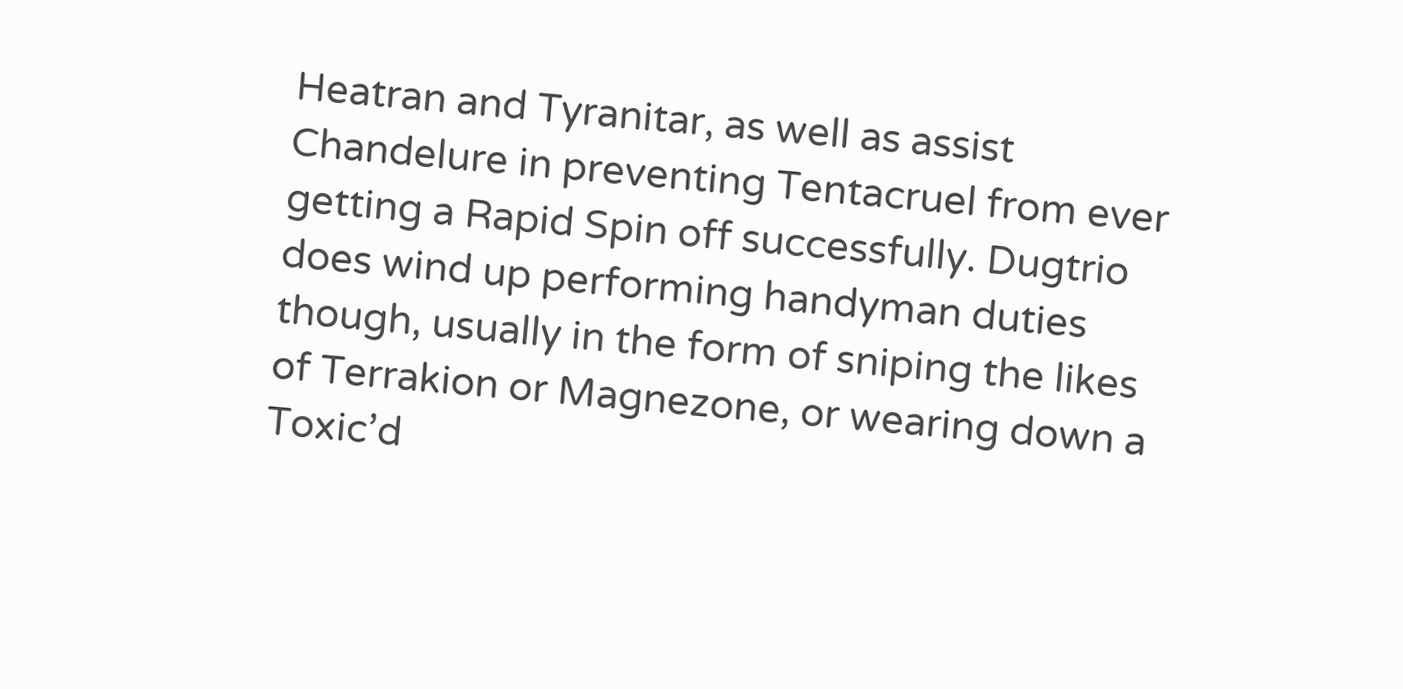Heatran and Tyranitar, as well as assist Chandelure in preventing Tentacruel from ever getting a Rapid Spin off successfully. Dugtrio does wind up performing handyman duties though, usually in the form of sniping the likes of Terrakion or Magnezone, or wearing down a Toxic’d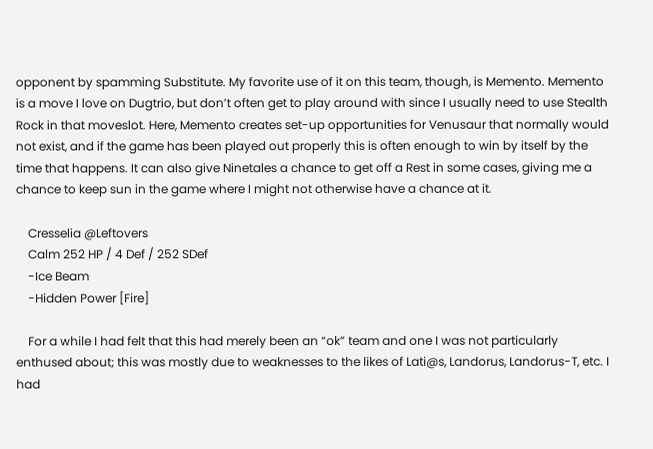opponent by spamming Substitute. My favorite use of it on this team, though, is Memento. Memento is a move I love on Dugtrio, but don’t often get to play around with since I usually need to use Stealth Rock in that moveslot. Here, Memento creates set-up opportunities for Venusaur that normally would not exist, and if the game has been played out properly this is often enough to win by itself by the time that happens. It can also give Ninetales a chance to get off a Rest in some cases, giving me a chance to keep sun in the game where I might not otherwise have a chance at it.

    Cresselia @Leftovers
    Calm 252 HP / 4 Def / 252 SDef
    -Ice Beam
    -Hidden Power [Fire]

    For a while I had felt that this had merely been an “ok” team and one I was not particularly enthused about; this was mostly due to weaknesses to the likes of Lati@s, Landorus, Landorus-T, etc. I had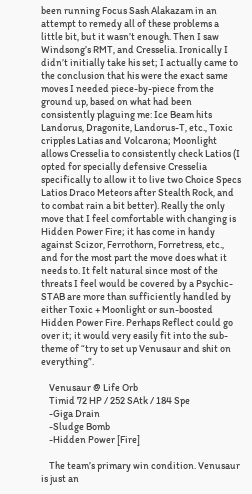been running Focus Sash Alakazam in an attempt to remedy all of these problems a little bit, but it wasn’t enough. Then I saw Windsong’s RMT, and Cresselia. Ironically I didn’t initially take his set; I actually came to the conclusion that his were the exact same moves I needed piece-by-piece from the ground up, based on what had been consistently plaguing me: Ice Beam hits Landorus, Dragonite, Landorus-T, etc., Toxic cripples Latias and Volcarona; Moonlight allows Cresselia to consistently check Latios (I opted for specially defensive Cresselia specifically to allow it to live two Choice Specs Latios Draco Meteors after Stealth Rock, and to combat rain a bit better). Really the only move that I feel comfortable with changing is Hidden Power Fire; it has come in handy against Scizor, Ferrothorn, Forretress, etc., and for the most part the move does what it needs to. It felt natural since most of the threats I feel would be covered by a Psychic-STAB are more than sufficiently handled by either Toxic + Moonlight or sun-boosted Hidden Power Fire. Perhaps Reflect could go over it; it would very easily fit into the sub-theme of “try to set up Venusaur and shit on everything”.

    Venusaur @ Life Orb
    Timid 72 HP / 252 SAtk / 184 Spe
    -Giga Drain
    -Sludge Bomb
    -Hidden Power [Fire]

    The team’s primary win condition. Venusaur is just an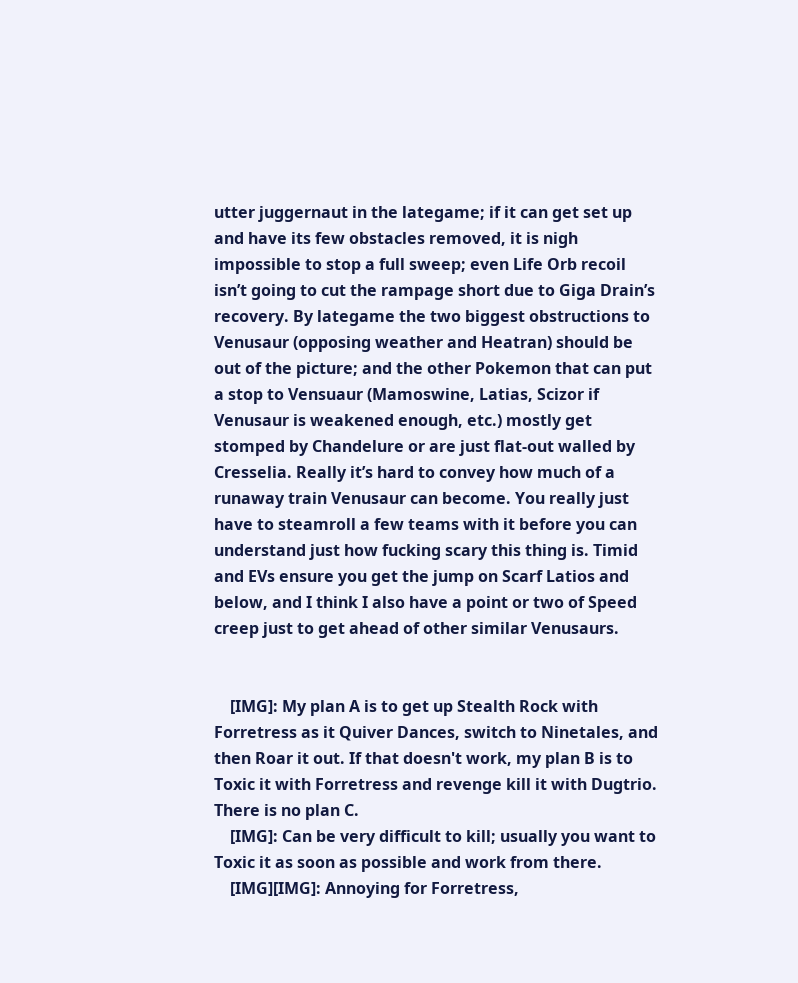utter juggernaut in the lategame; if it can get set up and have its few obstacles removed, it is nigh impossible to stop a full sweep; even Life Orb recoil isn’t going to cut the rampage short due to Giga Drain’s recovery. By lategame the two biggest obstructions to Venusaur (opposing weather and Heatran) should be out of the picture; and the other Pokemon that can put a stop to Vensuaur (Mamoswine, Latias, Scizor if Venusaur is weakened enough, etc.) mostly get stomped by Chandelure or are just flat-out walled by Cresselia. Really it’s hard to convey how much of a runaway train Venusaur can become. You really just have to steamroll a few teams with it before you can understand just how fucking scary this thing is. Timid and EVs ensure you get the jump on Scarf Latios and below, and I think I also have a point or two of Speed creep just to get ahead of other similar Venusaurs.


    [IMG]: My plan A is to get up Stealth Rock with Forretress as it Quiver Dances, switch to Ninetales, and then Roar it out. If that doesn't work, my plan B is to Toxic it with Forretress and revenge kill it with Dugtrio. There is no plan C.
    [IMG]: Can be very difficult to kill; usually you want to Toxic it as soon as possible and work from there.
    [IMG][IMG]: Annoying for Forretress,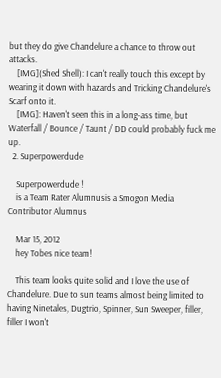but they do give Chandelure a chance to throw out attacks.
    [IMG](Shed Shell): I can't really touch this except by wearing it down with hazards and Tricking Chandelure's Scarf onto it.
    [IMG]: Haven't seen this in a long-ass time, but Waterfall / Bounce / Taunt / DD could probably fuck me up.
  2. Superpowerdude

    Superpowerdude !
    is a Team Rater Alumnusis a Smogon Media Contributor Alumnus

    Mar 15, 2012
    hey Tobes nice team!

    This team looks quite solid and I love the use of Chandelure. Due to sun teams almost being limited to having Ninetales, Dugtrio, Spinner, Sun Sweeper, filler, filler I won't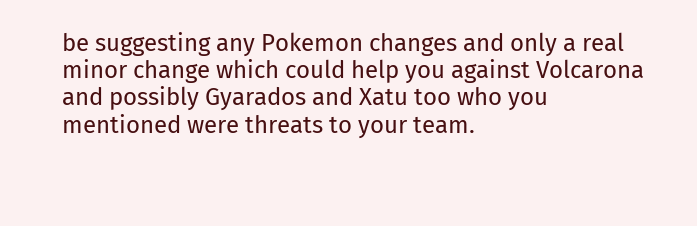be suggesting any Pokemon changes and only a real minor change which could help you against Volcarona and possibly Gyarados and Xatu too who you mentioned were threats to your team.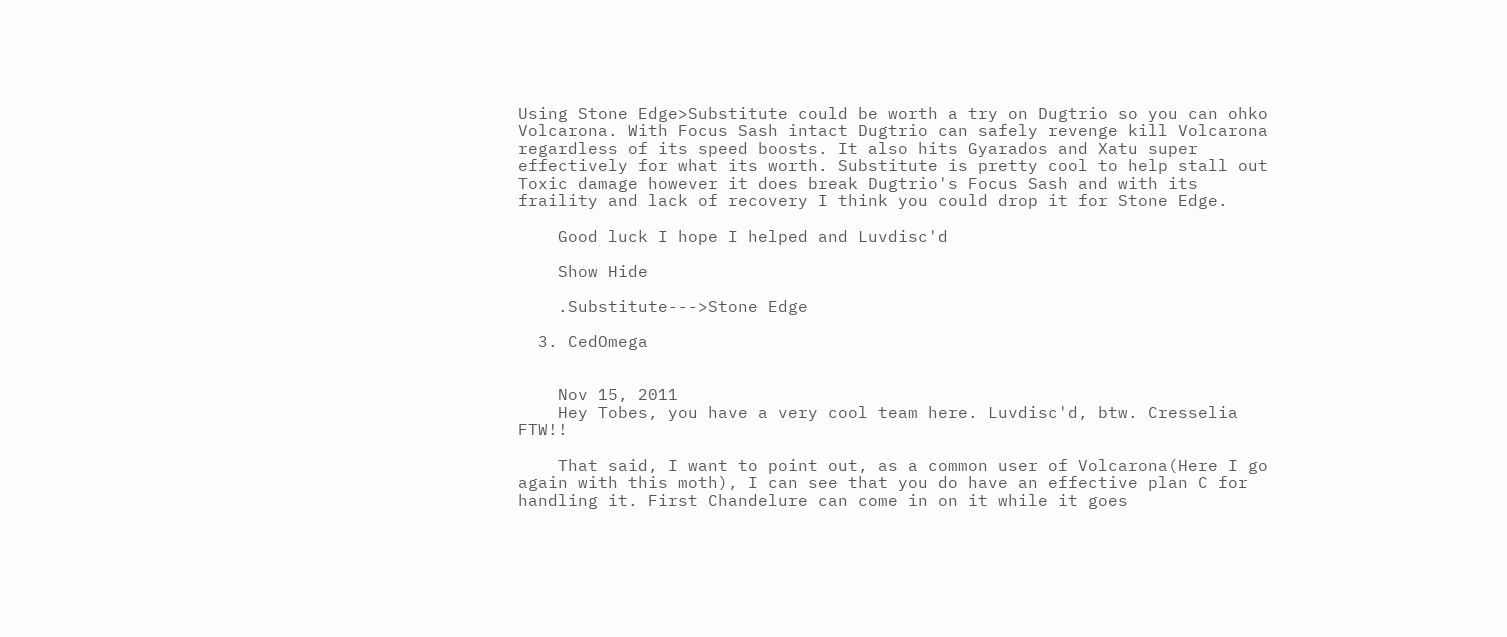Using Stone Edge>Substitute could be worth a try on Dugtrio so you can ohko Volcarona. With Focus Sash intact Dugtrio can safely revenge kill Volcarona regardless of its speed boosts. It also hits Gyarados and Xatu super effectively for what its worth. Substitute is pretty cool to help stall out Toxic damage however it does break Dugtrio's Focus Sash and with its fraility and lack of recovery I think you could drop it for Stone Edge.

    Good luck I hope I helped and Luvdisc'd

    Show Hide

    .Substitute--->Stone Edge

  3. CedOmega


    Nov 15, 2011
    Hey Tobes, you have a very cool team here. Luvdisc'd, btw. Cresselia FTW!!

    That said, I want to point out, as a common user of Volcarona(Here I go again with this moth), I can see that you do have an effective plan C for handling it. First Chandelure can come in on it while it goes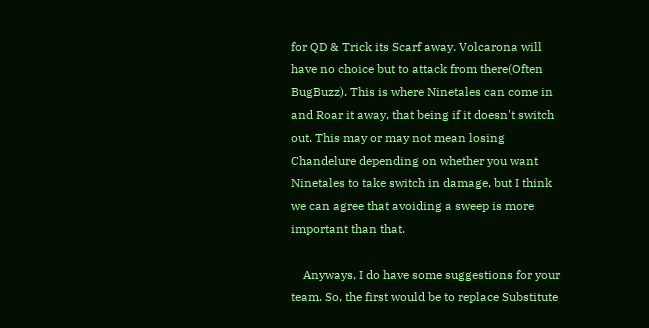for QD & Trick its Scarf away. Volcarona will have no choice but to attack from there(Often BugBuzz). This is where Ninetales can come in and Roar it away, that being if it doesn't switch out. This may or may not mean losing Chandelure depending on whether you want Ninetales to take switch in damage, but I think we can agree that avoiding a sweep is more important than that.

    Anyways, I do have some suggestions for your team. So, the first would be to replace Substitute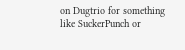on Dugtrio for something like SuckerPunch or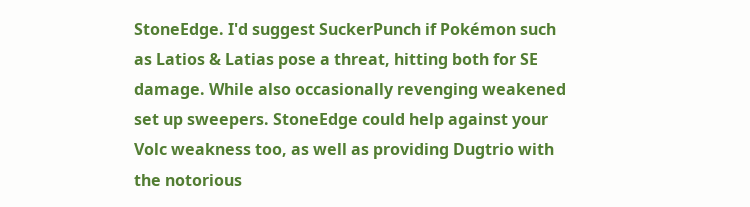StoneEdge. I'd suggest SuckerPunch if Pokémon such as Latios & Latias pose a threat, hitting both for SE damage. While also occasionally revenging weakened set up sweepers. StoneEdge could help against your Volc weakness too, as well as providing Dugtrio with the notorious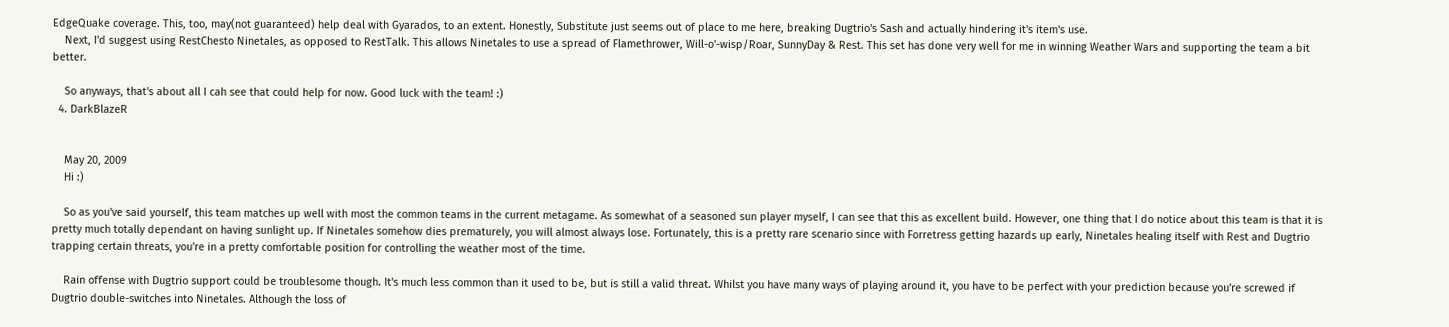EdgeQuake coverage. This, too, may(not guaranteed) help deal with Gyarados, to an extent. Honestly, Substitute just seems out of place to me here, breaking Dugtrio's Sash and actually hindering it's item's use.
    Next, I'd suggest using RestChesto Ninetales, as opposed to RestTalk. This allows Ninetales to use a spread of Flamethrower, Will-o'-wisp/Roar, SunnyDay & Rest. This set has done very well for me in winning Weather Wars and supporting the team a bit better.

    So anyways, that's about all I cah see that could help for now. Good luck with the team! :)
  4. DarkBlazeR


    May 20, 2009
    Hi :)

    So as you've said yourself, this team matches up well with most the common teams in the current metagame. As somewhat of a seasoned sun player myself, I can see that this as excellent build. However, one thing that I do notice about this team is that it is pretty much totally dependant on having sunlight up. If Ninetales somehow dies prematurely, you will almost always lose. Fortunately, this is a pretty rare scenario since with Forretress getting hazards up early, Ninetales healing itself with Rest and Dugtrio trapping certain threats, you're in a pretty comfortable position for controlling the weather most of the time.

    Rain offense with Dugtrio support could be troublesome though. It's much less common than it used to be, but is still a valid threat. Whilst you have many ways of playing around it, you have to be perfect with your prediction because you're screwed if Dugtrio double-switches into Ninetales. Although the loss of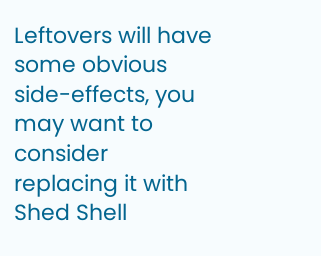Leftovers will have some obvious side-effects, you may want to consider replacing it with Shed Shell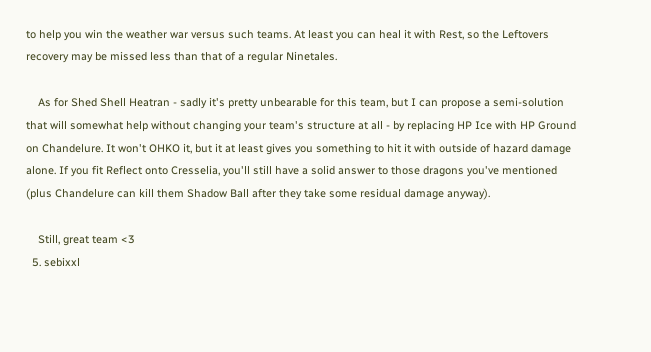to help you win the weather war versus such teams. At least you can heal it with Rest, so the Leftovers recovery may be missed less than that of a regular Ninetales.

    As for Shed Shell Heatran - sadly it's pretty unbearable for this team, but I can propose a semi-solution that will somewhat help without changing your team's structure at all - by replacing HP Ice with HP Ground on Chandelure. It won't OHKO it, but it at least gives you something to hit it with outside of hazard damage alone. If you fit Reflect onto Cresselia, you'll still have a solid answer to those dragons you've mentioned (plus Chandelure can kill them Shadow Ball after they take some residual damage anyway).

    Still, great team <3
  5. sebixxl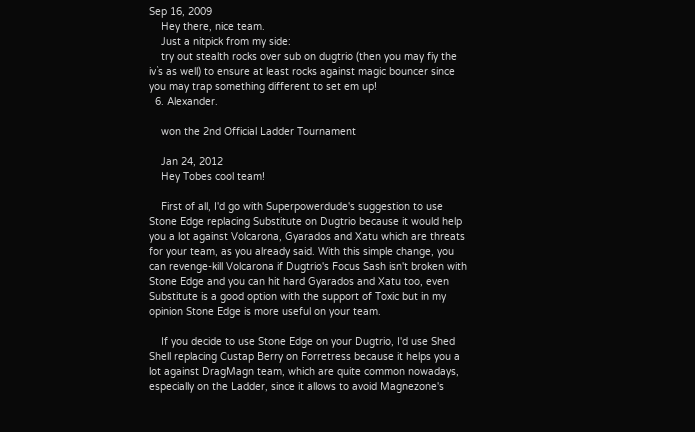Sep 16, 2009
    Hey there, nice team.
    Just a nitpick from my side:
    try out stealth rocks over sub on dugtrio (then you may fiy the iv`s as well) to ensure at least rocks against magic bouncer since you may trap something different to set em up!
  6. Alexander.

    won the 2nd Official Ladder Tournament

    Jan 24, 2012
    Hey Tobes cool team!

    First of all, I'd go with Superpowerdude's suggestion to use Stone Edge replacing Substitute on Dugtrio because it would help you a lot against Volcarona, Gyarados and Xatu which are threats for your team, as you already said. With this simple change, you can revenge-kill Volcarona if Dugtrio's Focus Sash isn't broken with Stone Edge and you can hit hard Gyarados and Xatu too, even Substitute is a good option with the support of Toxic but in my opinion Stone Edge is more useful on your team.

    If you decide to use Stone Edge on your Dugtrio, I'd use Shed Shell replacing Custap Berry on Forretress because it helps you a lot against DragMagn team, which are quite common nowadays, especially on the Ladder, since it allows to avoid Magnezone's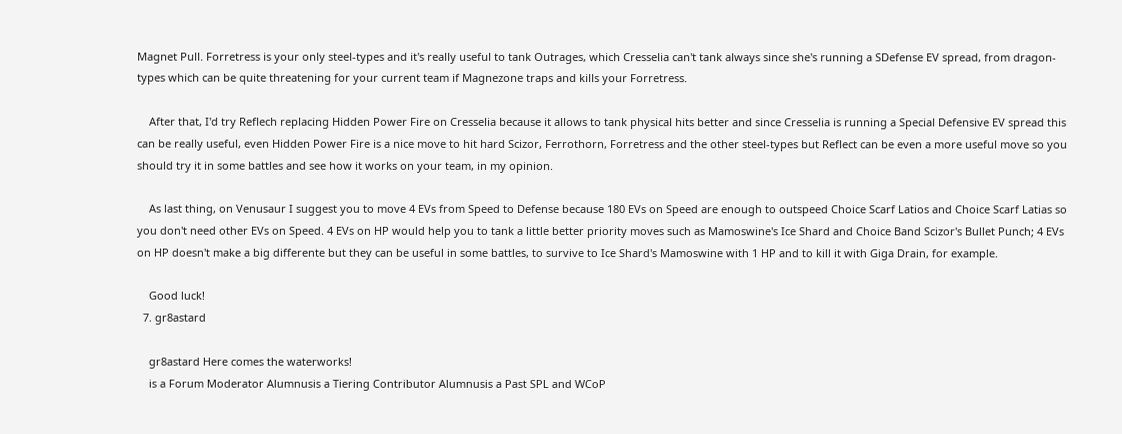Magnet Pull. Forretress is your only steel-types and it's really useful to tank Outrages, which Cresselia can't tank always since she's running a SDefense EV spread, from dragon-types which can be quite threatening for your current team if Magnezone traps and kills your Forretress.

    After that, I'd try Reflech replacing Hidden Power Fire on Cresselia because it allows to tank physical hits better and since Cresselia is running a Special Defensive EV spread this can be really useful, even Hidden Power Fire is a nice move to hit hard Scizor, Ferrothorn, Forretress and the other steel-types but Reflect can be even a more useful move so you should try it in some battles and see how it works on your team, in my opinion.

    As last thing, on Venusaur I suggest you to move 4 EVs from Speed to Defense because 180 EVs on Speed are enough to outspeed Choice Scarf Latios and Choice Scarf Latias so you don't need other EVs on Speed. 4 EVs on HP would help you to tank a little better priority moves such as Mamoswine's Ice Shard and Choice Band Scizor's Bullet Punch; 4 EVs on HP doesn't make a big differente but they can be useful in some battles, to survive to Ice Shard's Mamoswine with 1 HP and to kill it with Giga Drain, for example.

    Good luck!
  7. gr8astard

    gr8astard Here comes the waterworks!
    is a Forum Moderator Alumnusis a Tiering Contributor Alumnusis a Past SPL and WCoP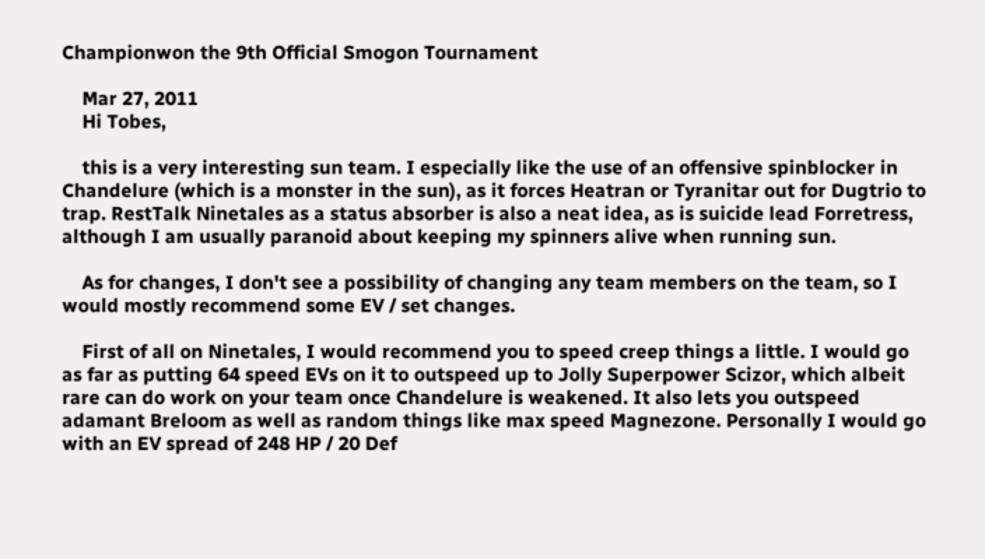Championwon the 9th Official Smogon Tournament

    Mar 27, 2011
    Hi Tobes,

    this is a very interesting sun team. I especially like the use of an offensive spinblocker in Chandelure (which is a monster in the sun), as it forces Heatran or Tyranitar out for Dugtrio to trap. RestTalk Ninetales as a status absorber is also a neat idea, as is suicide lead Forretress, although I am usually paranoid about keeping my spinners alive when running sun.

    As for changes, I don't see a possibility of changing any team members on the team, so I would mostly recommend some EV / set changes.

    First of all on Ninetales, I would recommend you to speed creep things a little. I would go as far as putting 64 speed EVs on it to outspeed up to Jolly Superpower Scizor, which albeit rare can do work on your team once Chandelure is weakened. It also lets you outspeed adamant Breloom as well as random things like max speed Magnezone. Personally I would go with an EV spread of 248 HP / 20 Def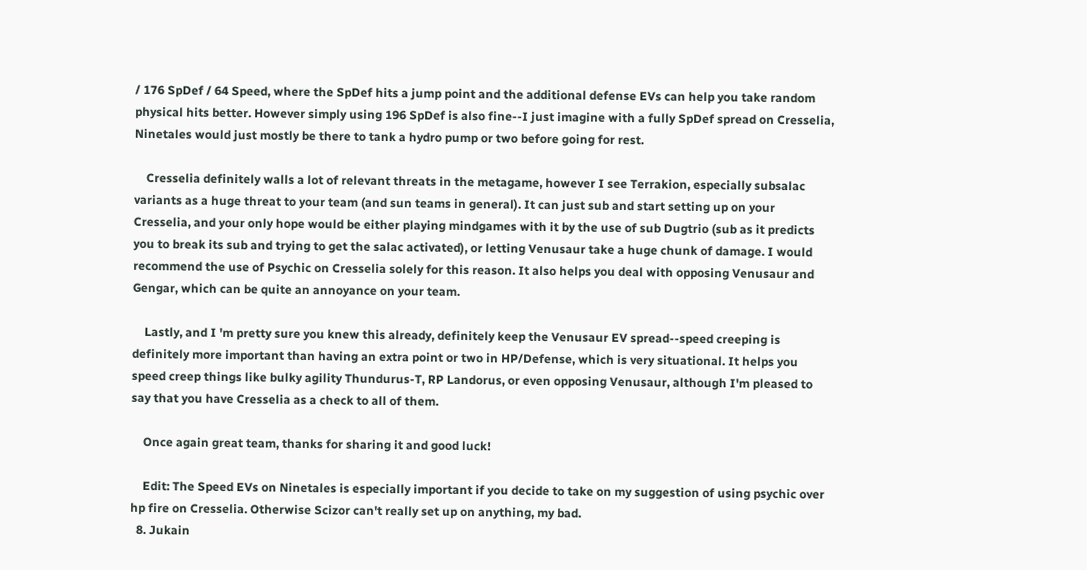/ 176 SpDef / 64 Speed, where the SpDef hits a jump point and the additional defense EVs can help you take random physical hits better. However simply using 196 SpDef is also fine--I just imagine with a fully SpDef spread on Cresselia, Ninetales would just mostly be there to tank a hydro pump or two before going for rest.

    Cresselia definitely walls a lot of relevant threats in the metagame, however I see Terrakion, especially subsalac variants as a huge threat to your team (and sun teams in general). It can just sub and start setting up on your Cresselia, and your only hope would be either playing mindgames with it by the use of sub Dugtrio (sub as it predicts you to break its sub and trying to get the salac activated), or letting Venusaur take a huge chunk of damage. I would recommend the use of Psychic on Cresselia solely for this reason. It also helps you deal with opposing Venusaur and Gengar, which can be quite an annoyance on your team.

    Lastly, and I 'm pretty sure you knew this already, definitely keep the Venusaur EV spread--speed creeping is definitely more important than having an extra point or two in HP/Defense, which is very situational. It helps you speed creep things like bulky agility Thundurus-T, RP Landorus, or even opposing Venusaur, although I'm pleased to say that you have Cresselia as a check to all of them.

    Once again great team, thanks for sharing it and good luck!

    Edit: The Speed EVs on Ninetales is especially important if you decide to take on my suggestion of using psychic over hp fire on Cresselia. Otherwise Scizor can't really set up on anything, my bad.
  8. Jukain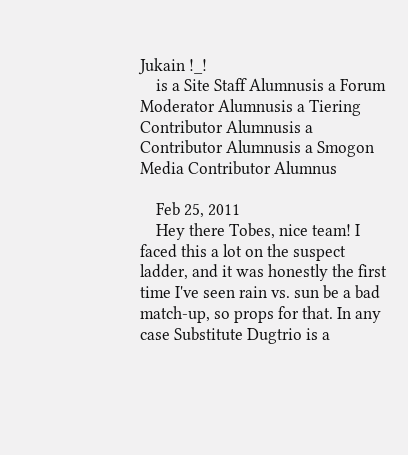Jukain !_!
    is a Site Staff Alumnusis a Forum Moderator Alumnusis a Tiering Contributor Alumnusis a Contributor Alumnusis a Smogon Media Contributor Alumnus

    Feb 25, 2011
    Hey there Tobes, nice team! I faced this a lot on the suspect ladder, and it was honestly the first time I've seen rain vs. sun be a bad match-up, so props for that. In any case Substitute Dugtrio is a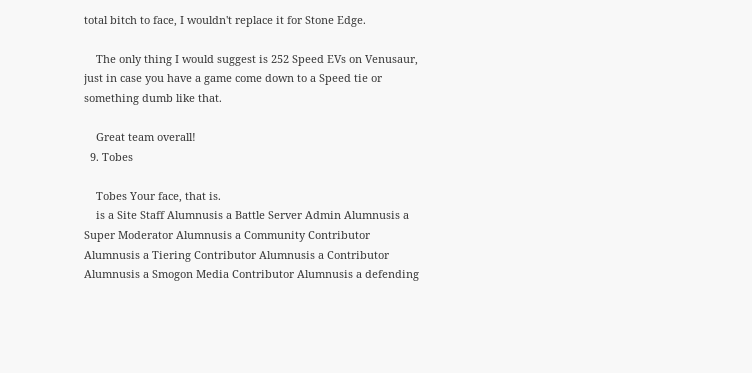total bitch to face, I wouldn't replace it for Stone Edge.

    The only thing I would suggest is 252 Speed EVs on Venusaur, just in case you have a game come down to a Speed tie or something dumb like that.

    Great team overall!
  9. Tobes

    Tobes Your face, that is.
    is a Site Staff Alumnusis a Battle Server Admin Alumnusis a Super Moderator Alumnusis a Community Contributor Alumnusis a Tiering Contributor Alumnusis a Contributor Alumnusis a Smogon Media Contributor Alumnusis a defending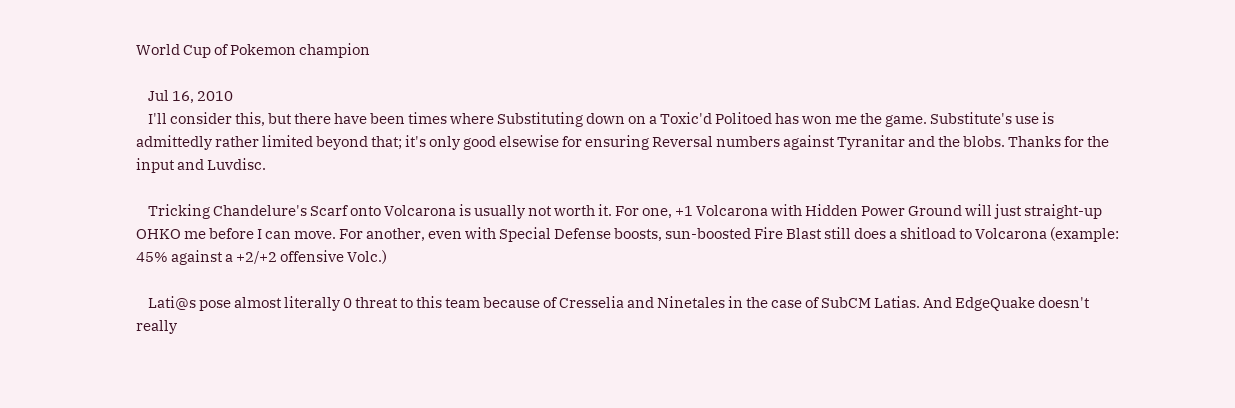World Cup of Pokemon champion

    Jul 16, 2010
    I'll consider this, but there have been times where Substituting down on a Toxic'd Politoed has won me the game. Substitute's use is admittedly rather limited beyond that; it's only good elsewise for ensuring Reversal numbers against Tyranitar and the blobs. Thanks for the input and Luvdisc.

    Tricking Chandelure's Scarf onto Volcarona is usually not worth it. For one, +1 Volcarona with Hidden Power Ground will just straight-up OHKO me before I can move. For another, even with Special Defense boosts, sun-boosted Fire Blast still does a shitload to Volcarona (example: 45% against a +2/+2 offensive Volc.)

    Lati@s pose almost literally 0 threat to this team because of Cresselia and Ninetales in the case of SubCM Latias. And EdgeQuake doesn't really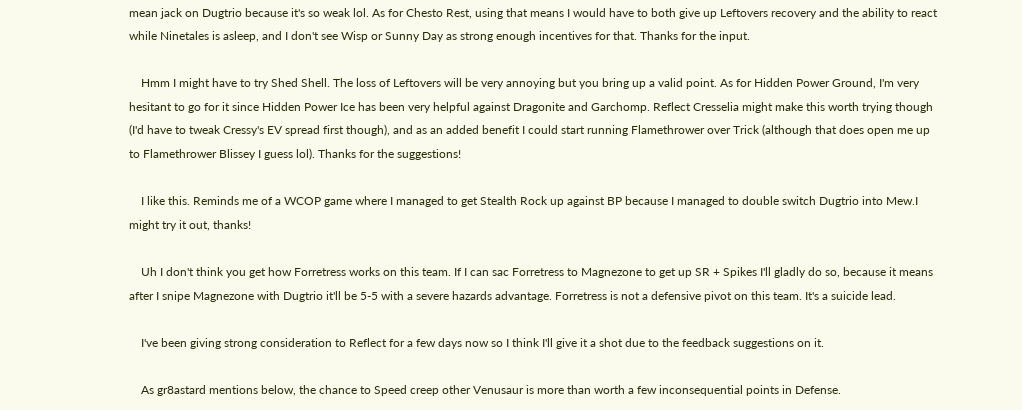mean jack on Dugtrio because it's so weak lol. As for Chesto Rest, using that means I would have to both give up Leftovers recovery and the ability to react while Ninetales is asleep, and I don't see Wisp or Sunny Day as strong enough incentives for that. Thanks for the input.

    Hmm I might have to try Shed Shell. The loss of Leftovers will be very annoying but you bring up a valid point. As for Hidden Power Ground, I'm very hesitant to go for it since Hidden Power Ice has been very helpful against Dragonite and Garchomp. Reflect Cresselia might make this worth trying though (I'd have to tweak Cressy's EV spread first though), and as an added benefit I could start running Flamethrower over Trick (although that does open me up to Flamethrower Blissey I guess lol). Thanks for the suggestions!

    I like this. Reminds me of a WCOP game where I managed to get Stealth Rock up against BP because I managed to double switch Dugtrio into Mew.I might try it out, thanks!

    Uh I don't think you get how Forretress works on this team. If I can sac Forretress to Magnezone to get up SR + Spikes I'll gladly do so, because it means after I snipe Magnezone with Dugtrio it'll be 5-5 with a severe hazards advantage. Forretress is not a defensive pivot on this team. It's a suicide lead.

    I've been giving strong consideration to Reflect for a few days now so I think I'll give it a shot due to the feedback suggestions on it.

    As gr8astard mentions below, the chance to Speed creep other Venusaur is more than worth a few inconsequential points in Defense.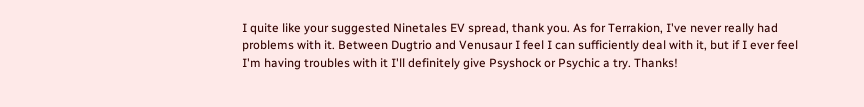I quite like your suggested Ninetales EV spread, thank you. As for Terrakion, I've never really had problems with it. Between Dugtrio and Venusaur I feel I can sufficiently deal with it, but if I ever feel I'm having troubles with it I'll definitely give Psyshock or Psychic a try. Thanks!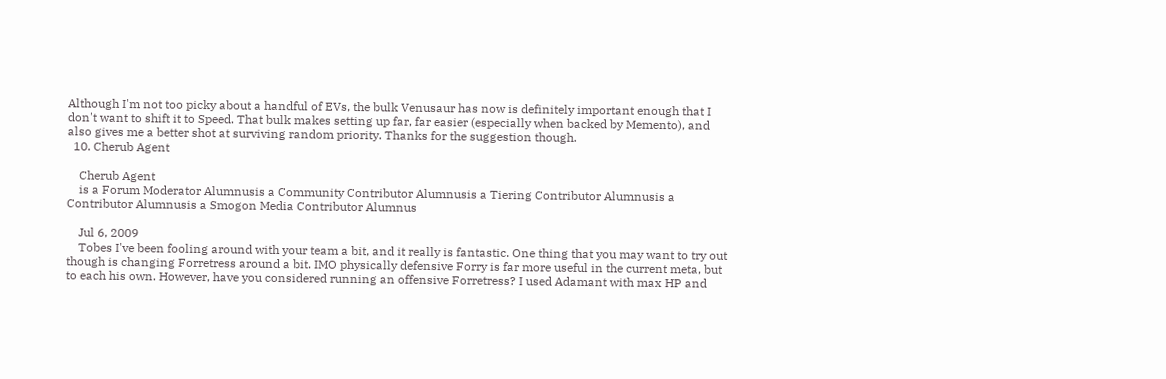Although I'm not too picky about a handful of EVs, the bulk Venusaur has now is definitely important enough that I don't want to shift it to Speed. That bulk makes setting up far, far easier (especially when backed by Memento), and also gives me a better shot at surviving random priority. Thanks for the suggestion though.
  10. Cherub Agent

    Cherub Agent
    is a Forum Moderator Alumnusis a Community Contributor Alumnusis a Tiering Contributor Alumnusis a Contributor Alumnusis a Smogon Media Contributor Alumnus

    Jul 6, 2009
    Tobes I've been fooling around with your team a bit, and it really is fantastic. One thing that you may want to try out though is changing Forretress around a bit. IMO physically defensive Forry is far more useful in the current meta, but to each his own. However, have you considered running an offensive Forretress? I used Adamant with max HP and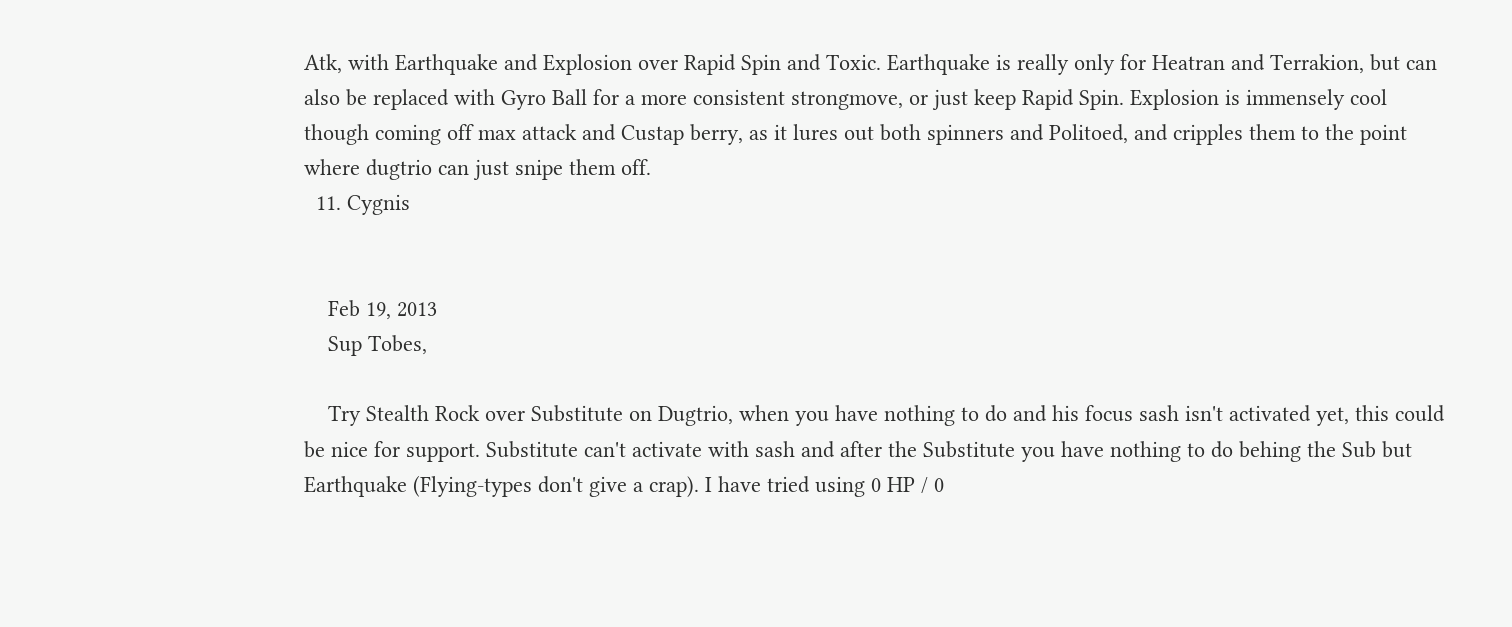Atk, with Earthquake and Explosion over Rapid Spin and Toxic. Earthquake is really only for Heatran and Terrakion, but can also be replaced with Gyro Ball for a more consistent strongmove, or just keep Rapid Spin. Explosion is immensely cool though coming off max attack and Custap berry, as it lures out both spinners and Politoed, and cripples them to the point where dugtrio can just snipe them off.
  11. Cygnis


    Feb 19, 2013
    Sup Tobes,

    Try Stealth Rock over Substitute on Dugtrio, when you have nothing to do and his focus sash isn't activated yet, this could be nice for support. Substitute can't activate with sash and after the Substitute you have nothing to do behing the Sub but Earthquake (Flying-types don't give a crap). I have tried using 0 HP / 0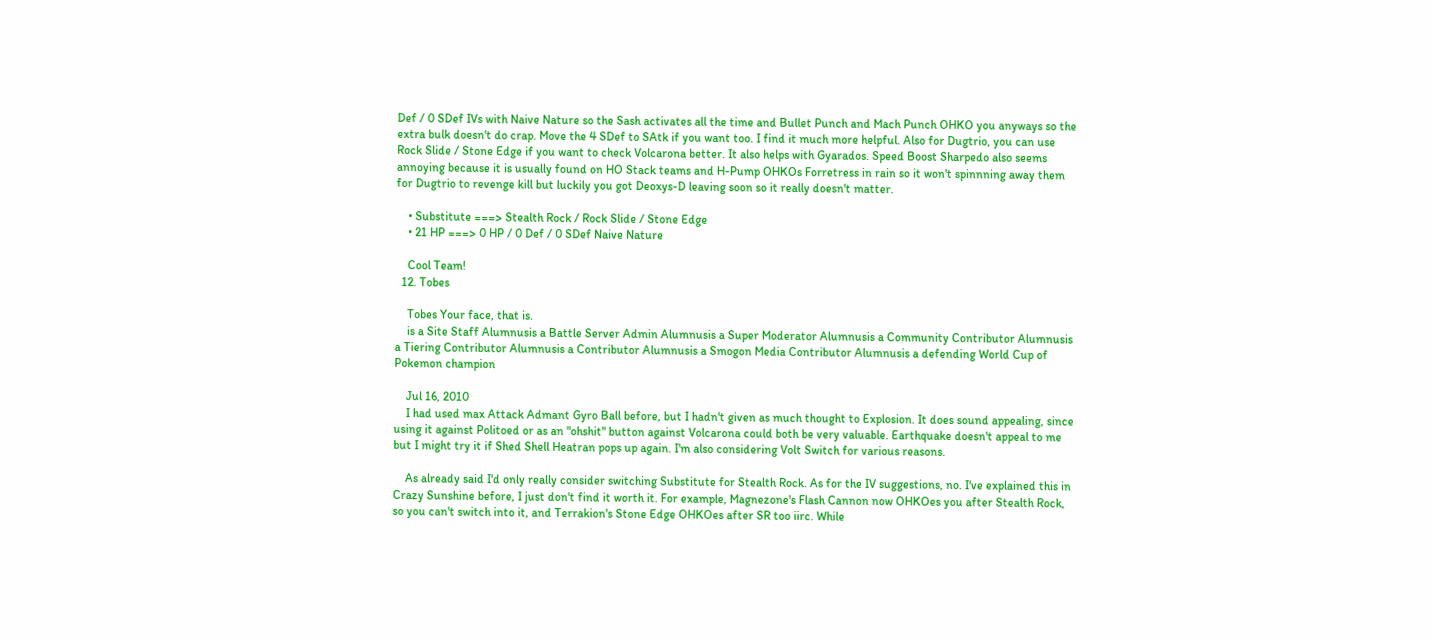Def / 0 SDef IVs with Naive Nature so the Sash activates all the time and Bullet Punch and Mach Punch OHKO you anyways so the extra bulk doesn't do crap. Move the 4 SDef to SAtk if you want too. I find it much more helpful. Also for Dugtrio, you can use Rock Slide / Stone Edge if you want to check Volcarona better. It also helps with Gyarados. Speed Boost Sharpedo also seems annoying because it is usually found on HO Stack teams and H-Pump OHKOs Forretress in rain so it won't spinnning away them for Dugtrio to revenge kill but luckily you got Deoxys-D leaving soon so it really doesn't matter.

    • Substitute ===> Stealth Rock / Rock Slide / Stone Edge
    • 21 HP ===> 0 HP / 0 Def / 0 SDef Naive Nature

    Cool Team!
  12. Tobes

    Tobes Your face, that is.
    is a Site Staff Alumnusis a Battle Server Admin Alumnusis a Super Moderator Alumnusis a Community Contributor Alumnusis a Tiering Contributor Alumnusis a Contributor Alumnusis a Smogon Media Contributor Alumnusis a defending World Cup of Pokemon champion

    Jul 16, 2010
    I had used max Attack Admant Gyro Ball before, but I hadn't given as much thought to Explosion. It does sound appealing, since using it against Politoed or as an "ohshit" button against Volcarona could both be very valuable. Earthquake doesn't appeal to me but I might try it if Shed Shell Heatran pops up again. I'm also considering Volt Switch for various reasons.

    As already said I'd only really consider switching Substitute for Stealth Rock. As for the IV suggestions, no. I've explained this in Crazy Sunshine before, I just don't find it worth it. For example, Magnezone's Flash Cannon now OHKOes you after Stealth Rock, so you can't switch into it, and Terrakion's Stone Edge OHKOes after SR too iirc. While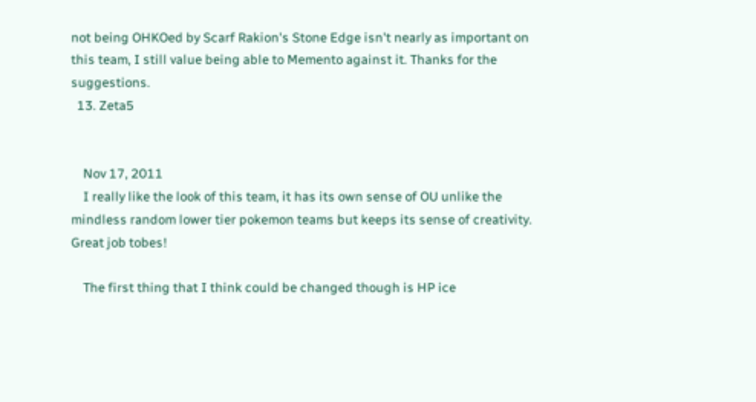not being OHKOed by Scarf Rakion's Stone Edge isn't nearly as important on this team, I still value being able to Memento against it. Thanks for the suggestions.
  13. Zeta5


    Nov 17, 2011
    I really like the look of this team, it has its own sense of OU unlike the mindless random lower tier pokemon teams but keeps its sense of creativity. Great job tobes!

    The first thing that I think could be changed though is HP ice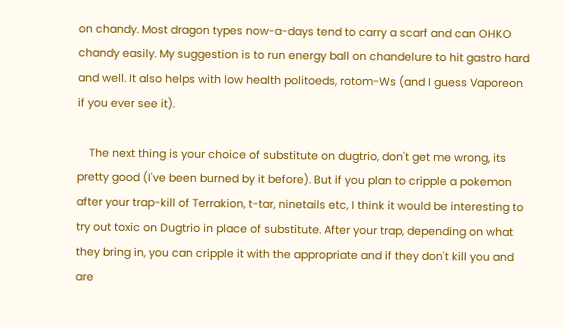on chandy. Most dragon types now-a-days tend to carry a scarf and can OHKO chandy easily. My suggestion is to run energy ball on chandelure to hit gastro hard and well. It also helps with low health politoeds, rotom-Ws (and I guess Vaporeon if you ever see it).

    The next thing is your choice of substitute on dugtrio, don't get me wrong, its pretty good (I've been burned by it before). But if you plan to cripple a pokemon after your trap-kill of Terrakion, t-tar, ninetails etc, I think it would be interesting to try out toxic on Dugtrio in place of substitute. After your trap, depending on what they bring in, you can cripple it with the appropriate and if they don't kill you and are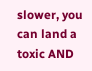slower, you can land a toxic AND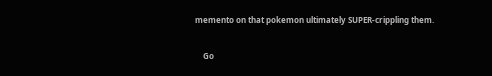memento on that pokemon ultimately SUPER-crippling them.

    Go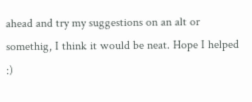ahead and try my suggestions on an alt or somethig, I think it would be neat. Hope I helped :)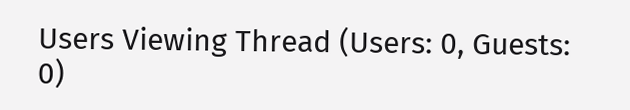Users Viewing Thread (Users: 0, Guests: 0)